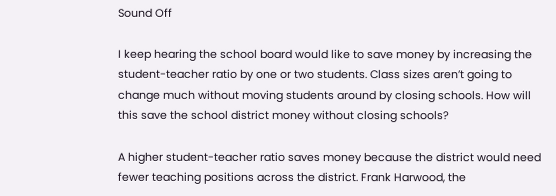Sound Off

I keep hearing the school board would like to save money by increasing the student-teacher ratio by one or two students. Class sizes aren’t going to change much without moving students around by closing schools. How will this save the school district money without closing schools?

A higher student-teacher ratio saves money because the district would need fewer teaching positions across the district. Frank Harwood, the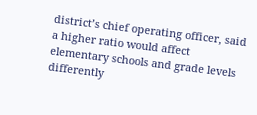district’s chief operating officer, said a higher ratio would affect elementary schools and grade levels differently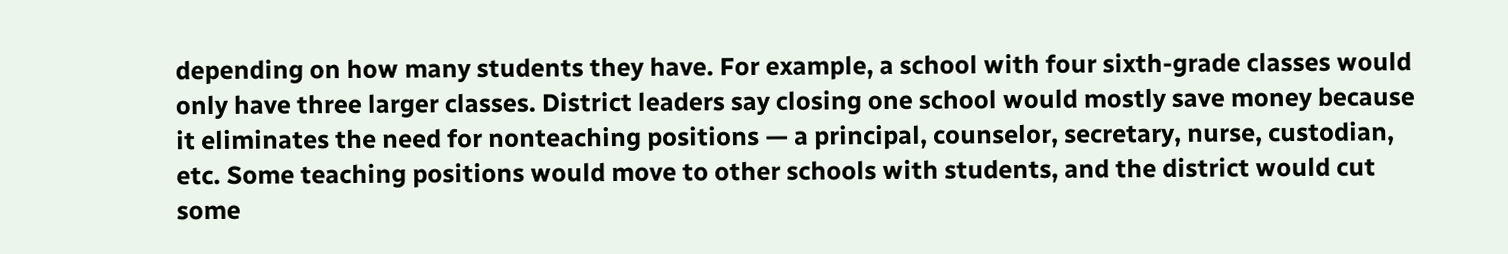depending on how many students they have. For example, a school with four sixth-grade classes would only have three larger classes. District leaders say closing one school would mostly save money because it eliminates the need for nonteaching positions — a principal, counselor, secretary, nurse, custodian, etc. Some teaching positions would move to other schools with students, and the district would cut some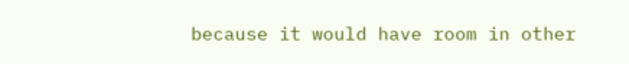because it would have room in other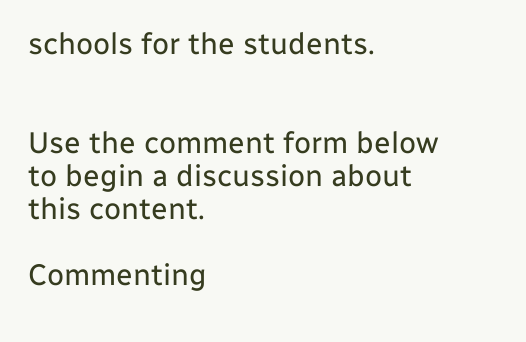schools for the students.


Use the comment form below to begin a discussion about this content.

Commenting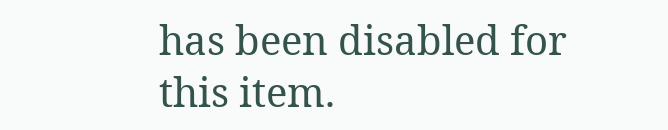has been disabled for this item.